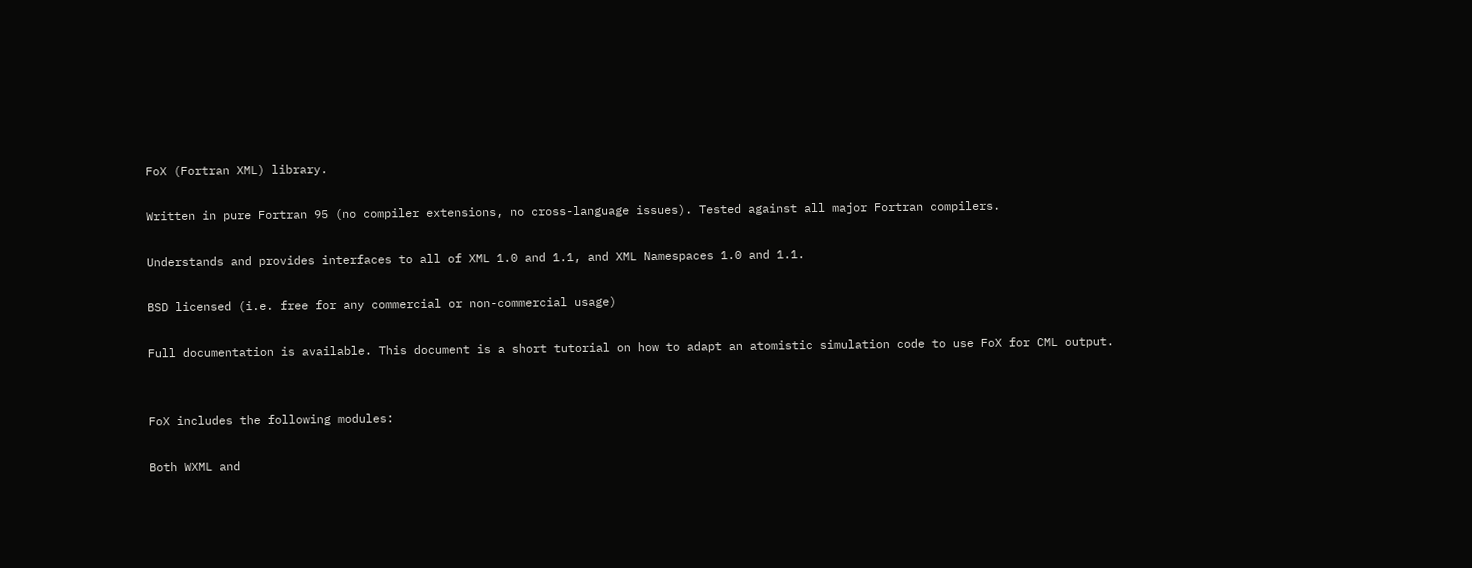FoX (Fortran XML) library.

Written in pure Fortran 95 (no compiler extensions, no cross-language issues). Tested against all major Fortran compilers.

Understands and provides interfaces to all of XML 1.0 and 1.1, and XML Namespaces 1.0 and 1.1.

BSD licensed (i.e. free for any commercial or non-commercial usage)

Full documentation is available. This document is a short tutorial on how to adapt an atomistic simulation code to use FoX for CML output.


FoX includes the following modules:

Both WXML and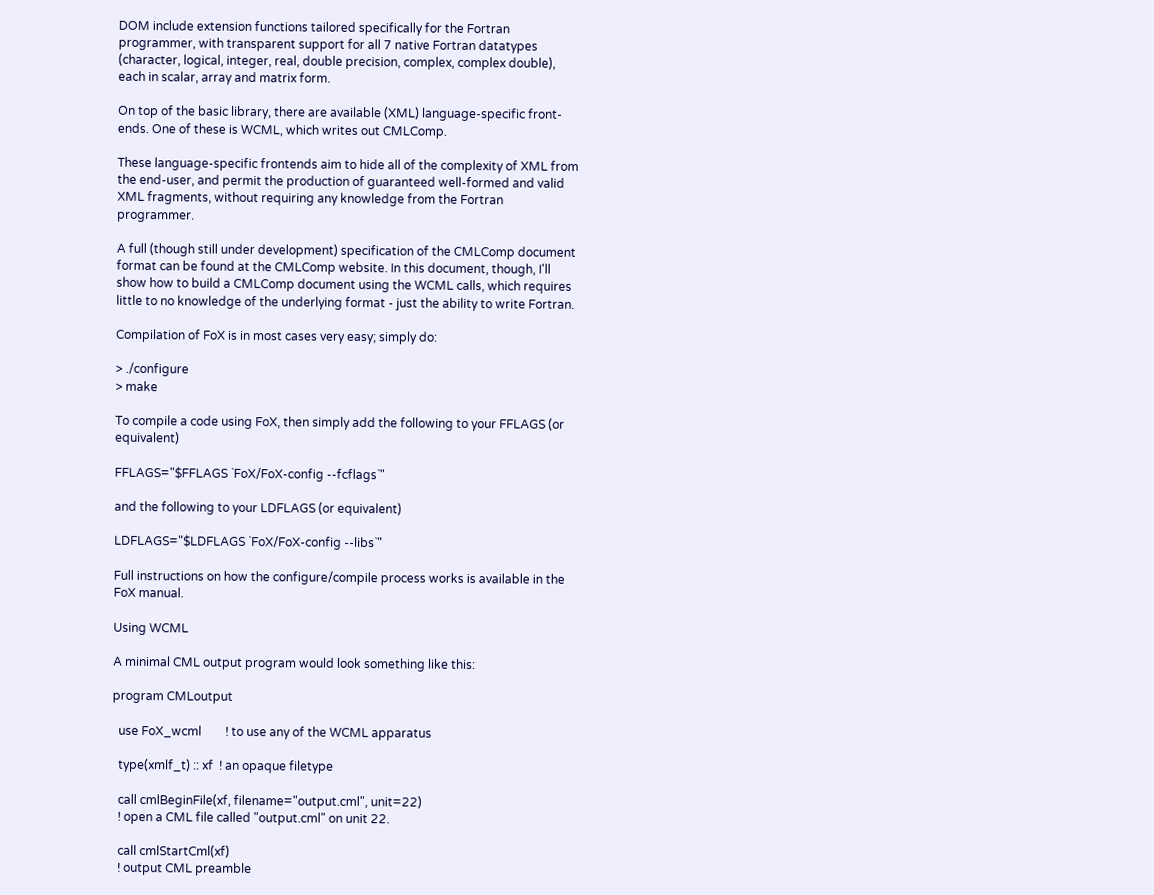DOM include extension functions tailored specifically for the Fortran programmer, with transparent support for all 7 native Fortran datatypes (character, logical, integer, real, double precision, complex, complex double), each in scalar, array and matrix form.

On top of the basic library, there are available (XML) language-specific front-ends. One of these is WCML, which writes out CMLComp.

These language-specific frontends aim to hide all of the complexity of XML from the end-user, and permit the production of guaranteed well-formed and valid XML fragments, without requiring any knowledge from the Fortran programmer.

A full (though still under development) specification of the CMLComp document format can be found at the CMLComp website. In this document, though, I'll show how to build a CMLComp document using the WCML calls, which requires little to no knowledge of the underlying format - just the ability to write Fortran.

Compilation of FoX is in most cases very easy; simply do:

> ./configure
> make

To compile a code using FoX, then simply add the following to your FFLAGS (or equivalent)

FFLAGS="$FFLAGS `FoX/FoX-config --fcflags`"

and the following to your LDFLAGS (or equivalent)

LDFLAGS="$LDFLAGS `FoX/FoX-config --libs`"

Full instructions on how the configure/compile process works is available in the FoX manual.

Using WCML

A minimal CML output program would look something like this:

program CMLoutput

  use FoX_wcml        ! to use any of the WCML apparatus

  type(xmlf_t) :: xf  ! an opaque filetype

  call cmlBeginFile(xf, filename="output.cml", unit=22)
  ! open a CML file called "output.cml" on unit 22.

  call cmlStartCml(xf)
  ! output CML preamble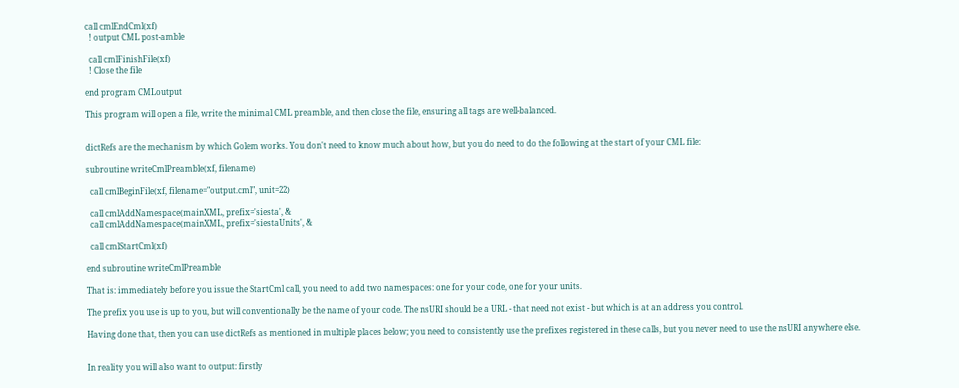call cmlEndCml(xf)
  ! output CML post-amble

  call cmlFinishFile(xf)
  ! Close the file

end program CMLoutput

This program will open a file, write the minimal CML preamble, and then close the file, ensuring all tags are well-balanced.


dictRefs are the mechanism by which Golem works. You don't need to know much about how, but you do need to do the following at the start of your CML file:

subroutine writeCmlPreamble(xf, filename)

  call cmlBeginFile(xf, filename="output.cml", unit=22)

  call cmlAddNamespace(mainXML, prefix='siesta', &
  call cmlAddNamespace(mainXML, prefix='siestaUnits', &

  call cmlStartCml(xf)

end subroutine writeCmlPreamble

That is: immediately before you issue the StartCml call, you need to add two namespaces: one for your code, one for your units.

The prefix you use is up to you, but will conventionally be the name of your code. The nsURI should be a URL - that need not exist - but which is at an address you control.

Having done that, then you can use dictRefs as mentioned in multiple places below; you need to consistently use the prefixes registered in these calls, but you never need to use the nsURI anywhere else.


In reality you will also want to output: firstly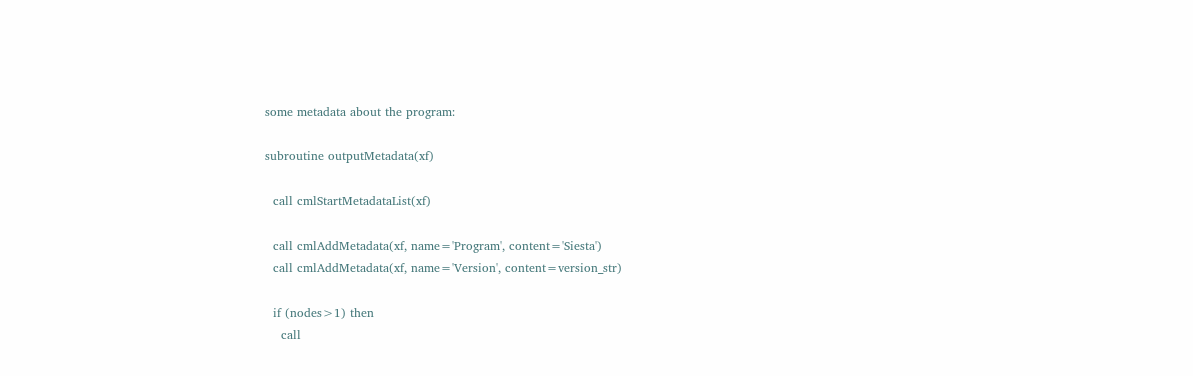some metadata about the program:

subroutine outputMetadata(xf)

  call cmlStartMetadataList(xf)

  call cmlAddMetadata(xf, name='Program', content='Siesta')
  call cmlAddMetadata(xf, name='Version', content=version_str)

  if (nodes>1) then
    call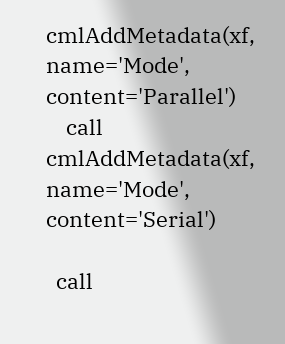cmlAddMetadata(xf, name='Mode', content='Parallel')
    call cmlAddMetadata(xf, name='Mode', content='Serial')

  call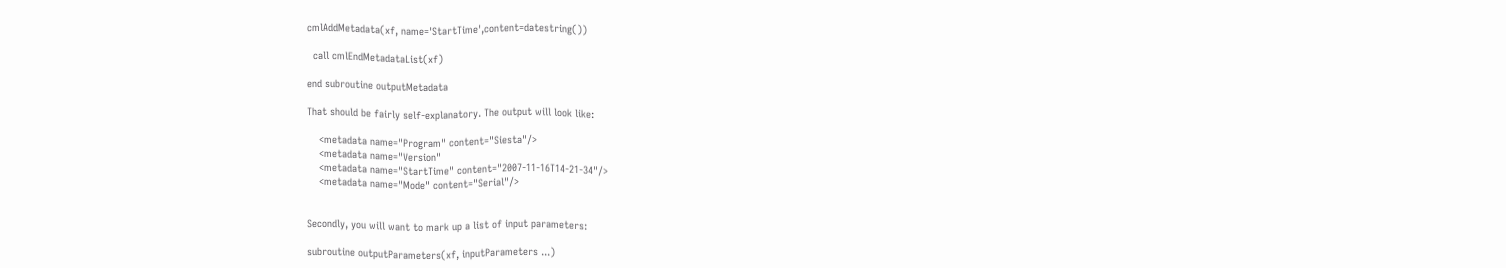cmlAddMetadata(xf, name='StartTime',content=datestring())

  call cmlEndMetadataList(xf)

end subroutine outputMetadata

That should be fairly self-explanatory. The output will look like:

    <metadata name="Program" content="Siesta"/>
    <metadata name="Version"
    <metadata name="StartTime" content="2007-11-16T14-21-34"/>
    <metadata name="Mode" content="Serial"/>


Secondly, you will want to mark up a list of input parameters:

subroutine outputParameters(xf, inputParameters ...)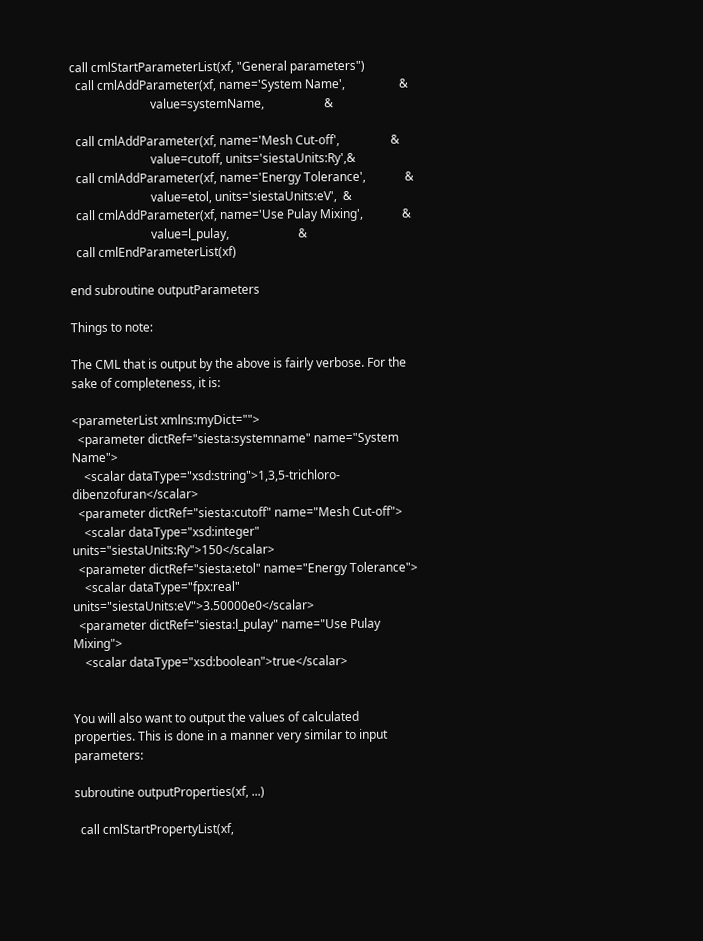call cmlStartParameterList(xf, "General parameters")
  call cmlAddParameter(xf, name='System Name',                  &
                           value=systemName,                    &

  call cmlAddParameter(xf, name='Mesh Cut-off',                 &
                           value=cutoff, units='siestaUnits:Ry',&
  call cmlAddParameter(xf, name='Energy Tolerance',             &
                           value=etol, units='siestaUnits:eV',  &
  call cmlAddParameter(xf, name='Use Pulay Mixing',             &
                           value=l_pulay,                       &
  call cmlEndParameterList(xf)

end subroutine outputParameters

Things to note:

The CML that is output by the above is fairly verbose. For the sake of completeness, it is:

<parameterList xmlns:myDict="">
  <parameter dictRef="siesta:systemname" name="System Name">
    <scalar dataType="xsd:string">1,3,5-trichloro-dibenzofuran</scalar>
  <parameter dictRef="siesta:cutoff" name="Mesh Cut-off">
    <scalar dataType="xsd:integer" units="siestaUnits:Ry">150</scalar>
  <parameter dictRef="siesta:etol" name="Energy Tolerance">
    <scalar dataType="fpx:real" units="siestaUnits:eV">3.50000e0</scalar>
  <parameter dictRef="siesta:l_pulay" name="Use Pulay Mixing">
    <scalar dataType="xsd:boolean">true</scalar>


You will also want to output the values of calculated properties. This is done in a manner very similar to input parameters:

subroutine outputProperties(xf, ...)

  call cmlStartPropertyList(xf,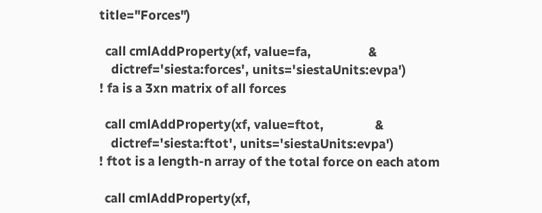title="Forces")

  call cmlAddProperty(xf, value=fa,                   &
    dictref='siesta:forces', units='siestaUnits:evpa')
! fa is a 3xn matrix of all forces

  call cmlAddProperty(xf, value=ftot,                 &
    dictref='siesta:ftot', units='siestaUnits:evpa')
! ftot is a length-n array of the total force on each atom

  call cmlAddProperty(xf,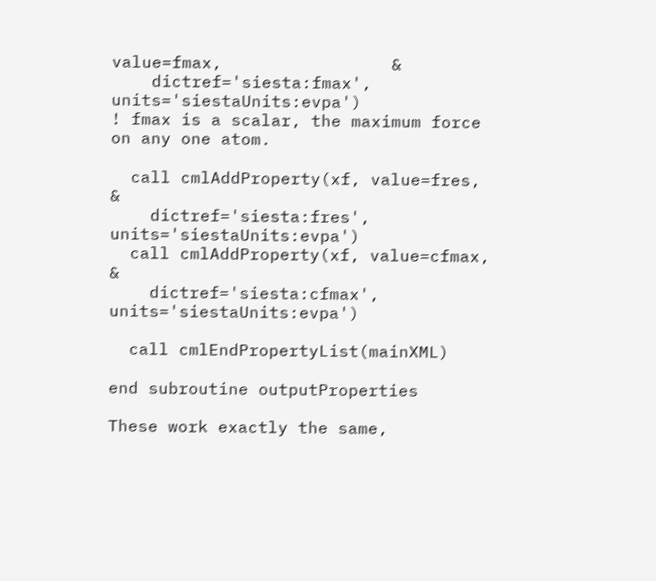value=fmax,                 &
    dictref='siesta:fmax', units='siestaUnits:evpa')
! fmax is a scalar, the maximum force on any one atom.

  call cmlAddProperty(xf, value=fres,                 &
    dictref='siesta:fres', units='siestaUnits:evpa')
  call cmlAddProperty(xf, value=cfmax,                &
    dictref='siesta:cfmax', units='siestaUnits:evpa')

  call cmlEndPropertyList(mainXML)

end subroutine outputProperties

These work exactly the same,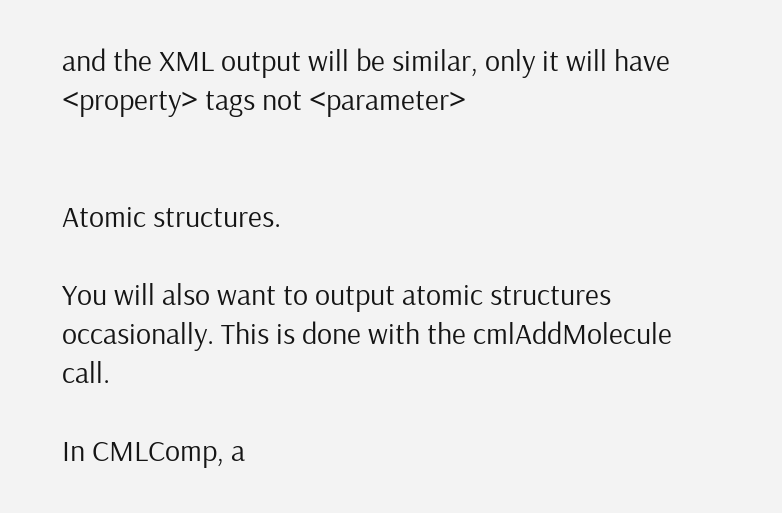and the XML output will be similar, only it will have <property> tags not <parameter>


Atomic structures.

You will also want to output atomic structures occasionally. This is done with the cmlAddMolecule call.

In CMLComp, a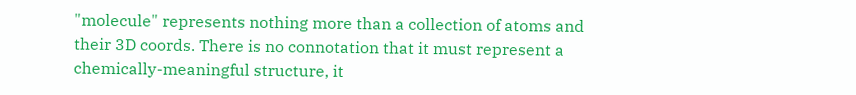"molecule" represents nothing more than a collection of atoms and their 3D coords. There is no connotation that it must represent a chemically-meaningful structure, it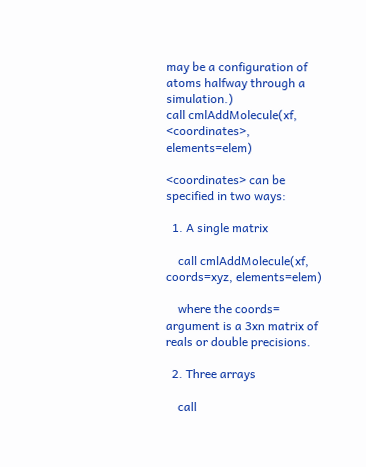may be a configuration of atoms halfway through a simulation.)
call cmlAddMolecule(xf, <coordinates>, elements=elem)

<coordinates> can be specified in two ways:

  1. A single matrix

    call cmlAddMolecule(xf, coords=xyz, elements=elem)

    where the coords= argument is a 3xn matrix of reals or double precisions.

  2. Three arrays

    call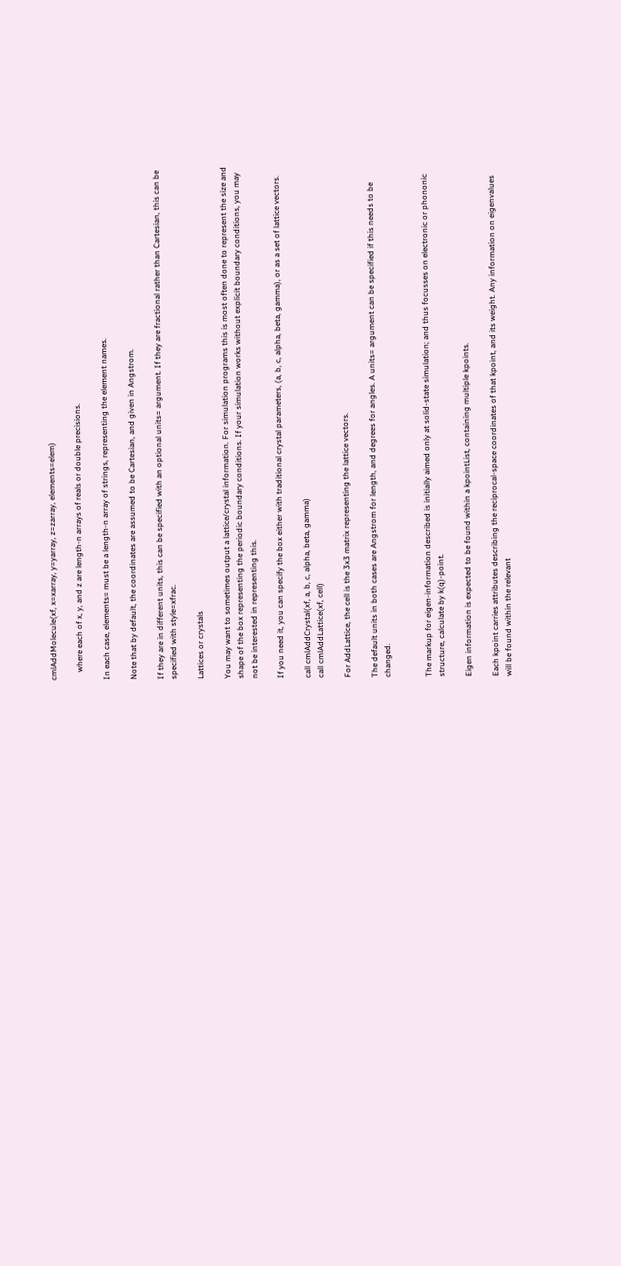cmlAddMolecule(xf, x=xarray, y=yarray, z=zarray, elements=elem)

    where each of x, y, and z are length-n arrays of reals or double precisions.

In each case, elements= must be a length-n array of strings, representing the element names.

Note that by default, the coordinates are assumed to be Cartesian, and given in Angstrom.

If they are in different units, this can be specified with an optional units= argument. If they are fractional rather than Cartesian, this can be specified with style=xfrac.

Lattices or crystals

You may want to sometimes output a lattice/crystal information. For simulation programs this is most often done to represent the size and shape of the box representing the periodic boundary conditions. If your simulation works without explicit boundary conditions, you may not be interested in representing this.

If you need it, you can specify the box either with traditional crystal parameters, (a, b, c, alpha, beta, gamma), or as a set of lattice vectors.

call cmlAddCrystal(xf, a, b, c, alpha, beta, gamma)
call cmlAddLattice(xf, cell)

For AddLattice, the cell is the 3x3 matrix representing the lattice vectors.

The default units in both cases are Angstrom for length, and degrees for angles. A units= argument can be specified if this needs to be changed.


The markup for eigen-information described is initially aimed only at solid-state simulation; and thus focusses on electronic or phononic structure, calculate by k(q)-point.

Eigen information is expected to be found within a kpointList, containing multiple kpoints.

Each kpoint carries attributes describing the reciprocal-space coordinates of that kpoint, and its weight. Any information on eigenvalues will be found within the relevant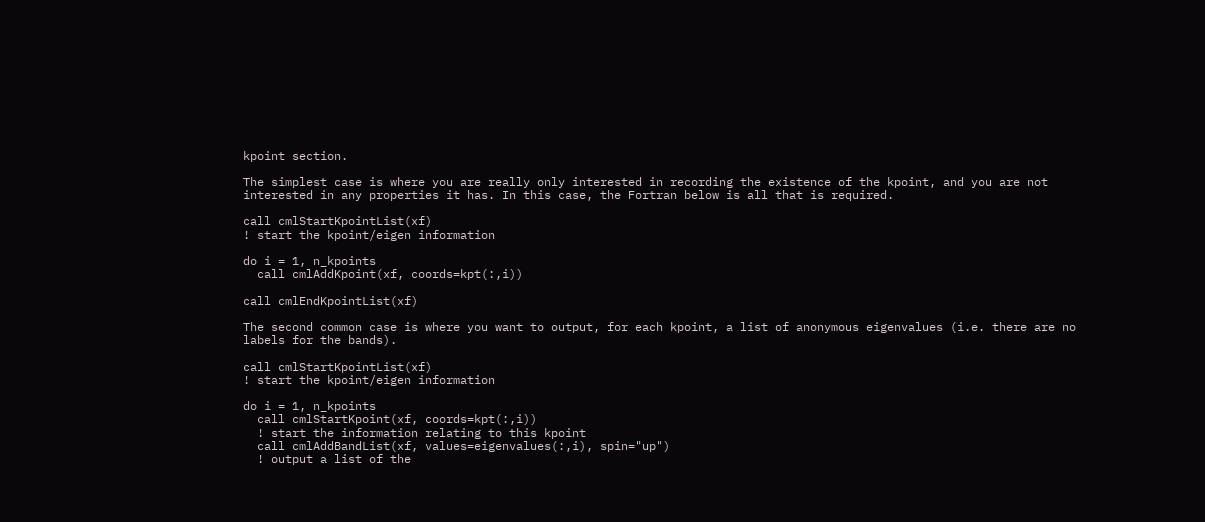kpoint section.

The simplest case is where you are really only interested in recording the existence of the kpoint, and you are not interested in any properties it has. In this case, the Fortran below is all that is required.

call cmlStartKpointList(xf)
! start the kpoint/eigen information

do i = 1, n_kpoints
  call cmlAddKpoint(xf, coords=kpt(:,i))

call cmlEndKpointList(xf)

The second common case is where you want to output, for each kpoint, a list of anonymous eigenvalues (i.e. there are no labels for the bands).

call cmlStartKpointList(xf)
! start the kpoint/eigen information

do i = 1, n_kpoints
  call cmlStartKpoint(xf, coords=kpt(:,i))
  ! start the information relating to this kpoint
  call cmlAddBandList(xf, values=eigenvalues(:,i), spin="up")
  ! output a list of the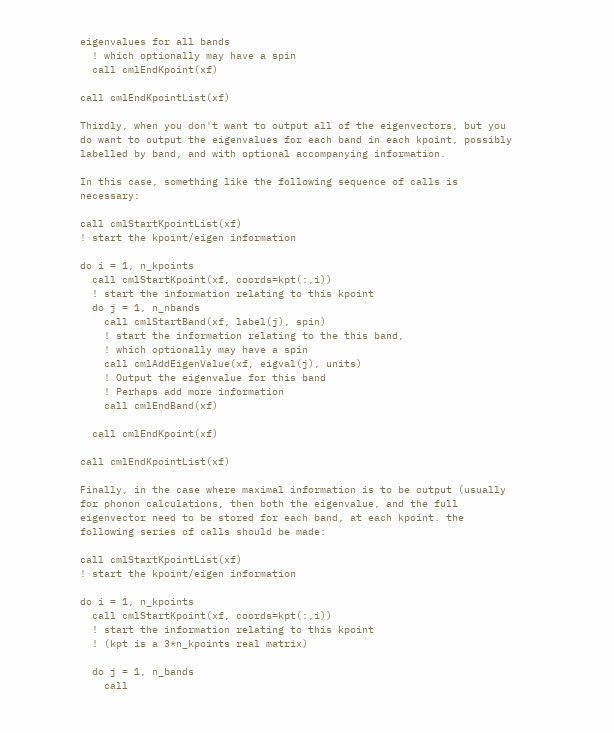eigenvalues for all bands
  ! which optionally may have a spin
  call cmlEndKpoint(xf)

call cmlEndKpointList(xf)

Thirdly, when you don't want to output all of the eigenvectors, but you do want to output the eigenvalues for each band in each kpoint, possibly labelled by band, and with optional accompanying information.

In this case, something like the following sequence of calls is necessary:

call cmlStartKpointList(xf)
! start the kpoint/eigen information

do i = 1, n_kpoints
  call cmlStartKpoint(xf, coords=kpt(:,i))
  ! start the information relating to this kpoint
  do j = 1, n_nbands
    call cmlStartBand(xf, label(j), spin)
    ! start the information relating to the this band,
    ! which optionally may have a spin
    call cmlAddEigenValue(xf, eigval(j), units)
    ! Output the eigenvalue for this band
    ! Perhaps add more information
    call cmlEndBand(xf)

  call cmlEndKpoint(xf)

call cmlEndKpointList(xf)

Finally, in the case where maximal information is to be output (usually for phonon calculations, then both the eigenvalue, and the full eigenvector need to be stored for each band, at each kpoint. the following series of calls should be made:

call cmlStartKpointList(xf)
! start the kpoint/eigen information

do i = 1, n_kpoints
  call cmlStartKpoint(xf, coords=kpt(:,i))
  ! start the information relating to this kpoint
  ! (kpt is a 3*n_kpoints real matrix)

  do j = 1, n_bands
    call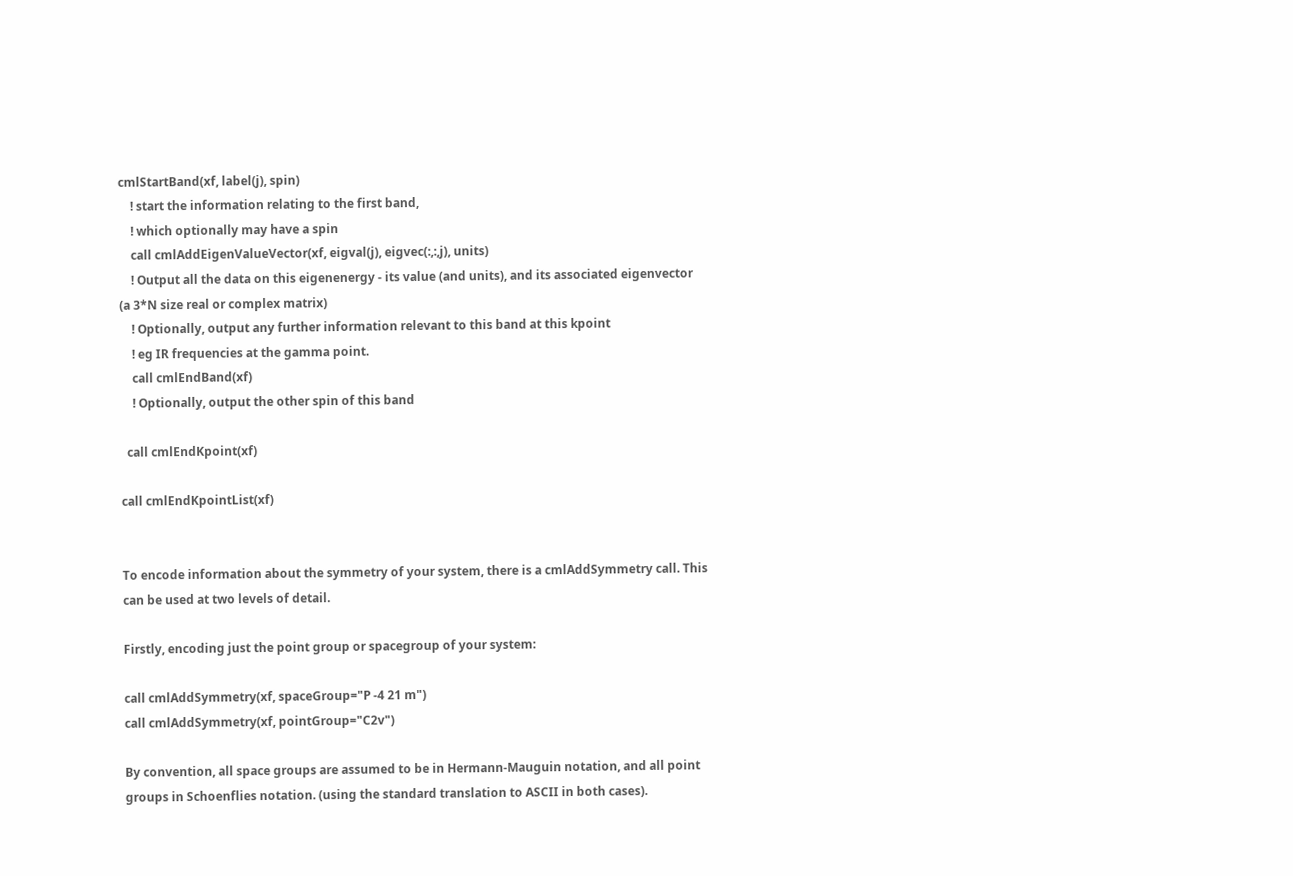cmlStartBand(xf, label(j), spin)
    ! start the information relating to the first band,
    ! which optionally may have a spin
    call cmlAddEigenValueVector(xf, eigval(j), eigvec(:,:,j), units)
    ! Output all the data on this eigenenergy - its value (and units), and its associated eigenvector (a 3*N size real or complex matrix)
    ! Optionally, output any further information relevant to this band at this kpoint
    ! eg IR frequencies at the gamma point.
    call cmlEndBand(xf)
    ! Optionally, output the other spin of this band

  call cmlEndKpoint(xf)

call cmlEndKpointList(xf)


To encode information about the symmetry of your system, there is a cmlAddSymmetry call. This can be used at two levels of detail.

Firstly, encoding just the point group or spacegroup of your system:

call cmlAddSymmetry(xf, spaceGroup="P -4 21 m")
call cmlAddSymmetry(xf, pointGroup="C2v")

By convention, all space groups are assumed to be in Hermann-Mauguin notation, and all point groups in Schoenflies notation. (using the standard translation to ASCII in both cases).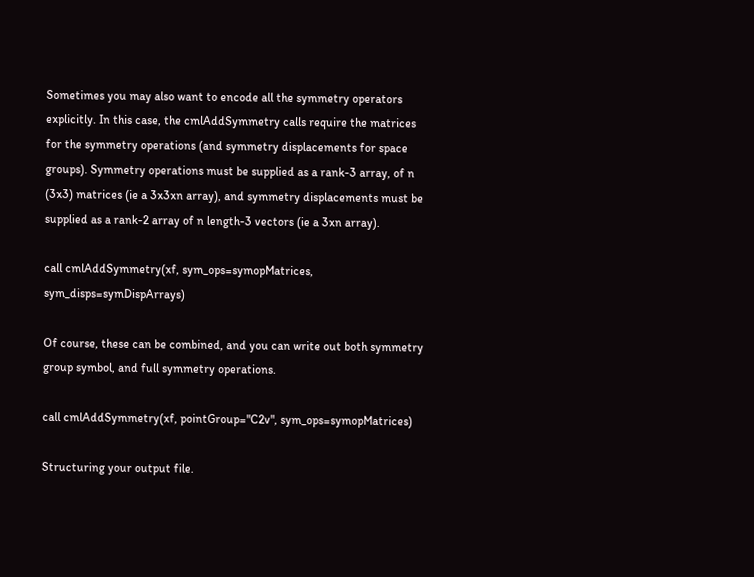Sometimes you may also want to encode all the symmetry operators explicitly. In this case, the cmlAddSymmetry calls require the matrices for the symmetry operations (and symmetry displacements for space groups). Symmetry operations must be supplied as a rank-3 array, of n (3x3) matrices (ie a 3x3xn array), and symmetry displacements must be supplied as a rank-2 array of n length-3 vectors (ie a 3xn array).

call cmlAddSymmetry(xf, sym_ops=symopMatrices, sym_disps=symDispArrays)

Of course, these can be combined, and you can write out both symmetry group symbol, and full symmetry operations.

call cmlAddSymmetry(xf, pointGroup="C2v", sym_ops=symopMatrices)

Structuring your output file.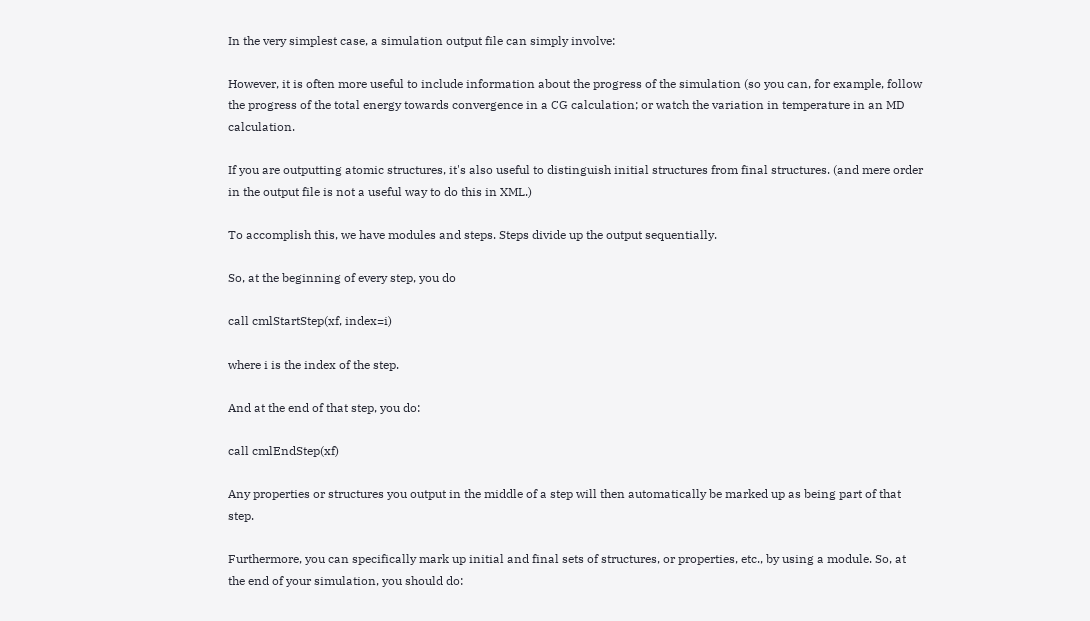In the very simplest case, a simulation output file can simply involve:

However, it is often more useful to include information about the progress of the simulation (so you can, for example, follow the progress of the total energy towards convergence in a CG calculation; or watch the variation in temperature in an MD calculation.

If you are outputting atomic structures, it's also useful to distinguish initial structures from final structures. (and mere order in the output file is not a useful way to do this in XML.)

To accomplish this, we have modules and steps. Steps divide up the output sequentially.

So, at the beginning of every step, you do

call cmlStartStep(xf, index=i)

where i is the index of the step.

And at the end of that step, you do:

call cmlEndStep(xf)

Any properties or structures you output in the middle of a step will then automatically be marked up as being part of that step.

Furthermore, you can specifically mark up initial and final sets of structures, or properties, etc., by using a module. So, at the end of your simulation, you should do: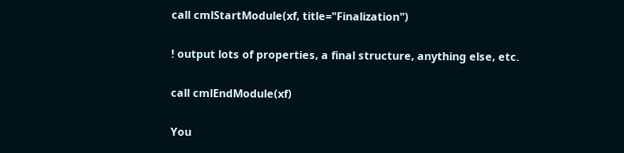call cmlStartModule(xf, title="Finalization")

! output lots of properties, a final structure, anything else, etc.

call cmlEndModule(xf)

You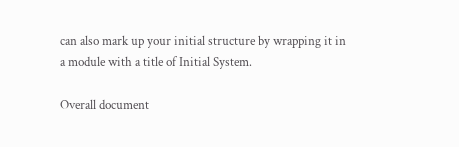can also mark up your initial structure by wrapping it in a module with a title of Initial System.

Overall document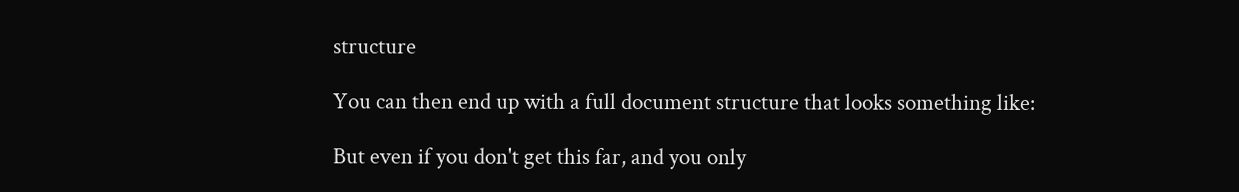structure

You can then end up with a full document structure that looks something like:

But even if you don't get this far, and you only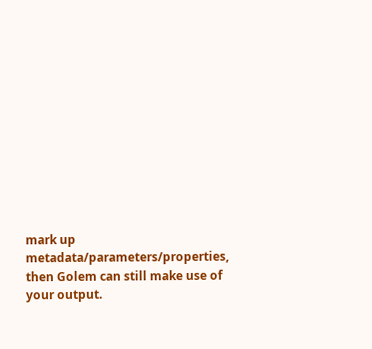mark up metadata/parameters/properties, then Golem can still make use of your output.